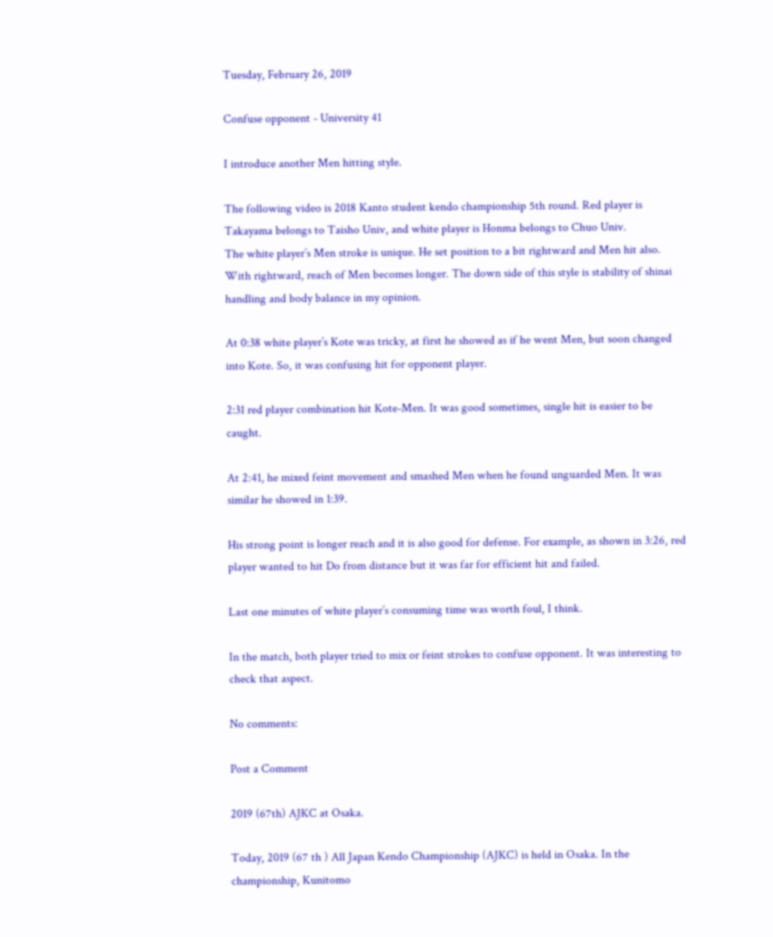Tuesday, February 26, 2019

Confuse opponent - University 41

I introduce another Men hitting style.

The following video is 2018 Kanto student kendo championship 5th round. Red player is Takayama belongs to Taisho Univ, and white player is Honma belongs to Chuo Univ.
The white player’s Men stroke is unique. He set position to a bit rightward and Men hit also. With rightward, reach of Men becomes longer. The down side of this style is stability of shinai handling and body balance in my opinion.

At 0:38 white player’s Kote was tricky, at first he showed as if he went Men, but soon changed into Kote. So, it was confusing hit for opponent player.

2:31 red player combination hit Kote-Men. It was good sometimes, single hit is easier to be caught.

At 2:41, he mixed feint movement and smashed Men when he found unguarded Men. It was similar he showed in 1:39.

His strong point is longer reach and it is also good for defense. For example, as shown in 3:26, red player wanted to hit Do from distance but it was far for efficient hit and failed.

Last one minutes of white player’s consuming time was worth foul, I think.

In the match, both player tried to mix or feint strokes to confuse opponent. It was interesting to check that aspect.

No comments:

Post a Comment

2019 (67th) AJKC at Osaka.

Today, 2019 (67 th ) All Japan Kendo Championship (AJKC) is held in Osaka. In the championship, Kunitomo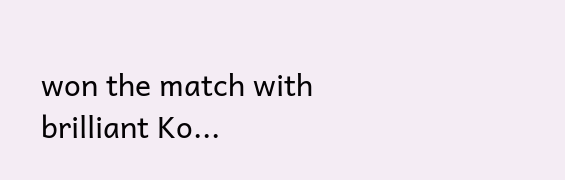won the match with brilliant Ko...